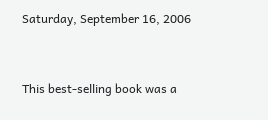Saturday, September 16, 2006


This best-selling book was a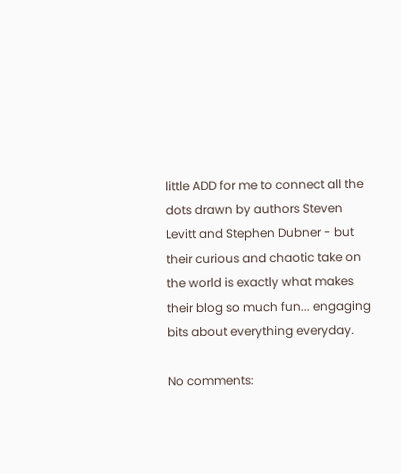little ADD for me to connect all the dots drawn by authors Steven Levitt and Stephen Dubner - but their curious and chaotic take on the world is exactly what makes their blog so much fun... engaging bits about everything everyday.

No comments: